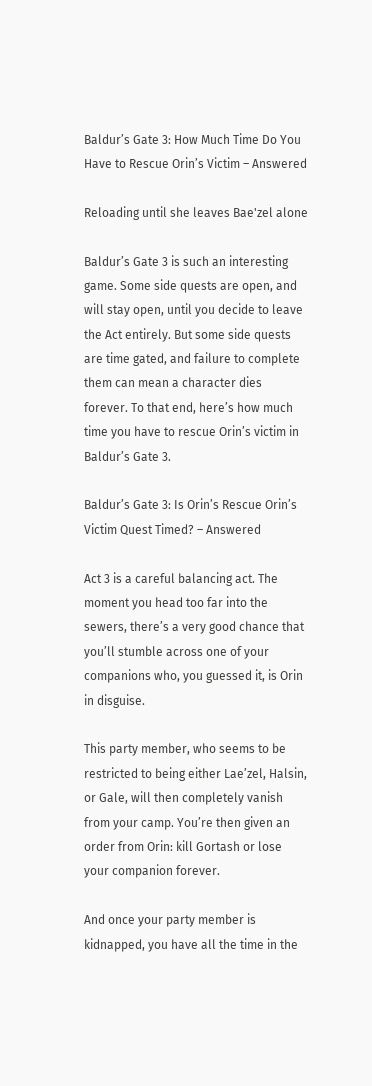Baldur’s Gate 3: How Much Time Do You Have to Rescue Orin’s Victim – Answered

Reloading until she leaves Bae'zel alone

Baldur’s Gate 3 is such an interesting game. Some side quests are open, and will stay open, until you decide to leave the Act entirely. But some side quests are time gated, and failure to complete them can mean a character dies forever. To that end, here’s how much time you have to rescue Orin’s victim in Baldur’s Gate 3.

Baldur’s Gate 3: Is Orin’s Rescue Orin’s Victim Quest Timed? – Answered

Act 3 is a careful balancing act. The moment you head too far into the sewers, there’s a very good chance that you’ll stumble across one of your companions who, you guessed it, is Orin in disguise.

This party member, who seems to be restricted to being either Lae’zel, Halsin, or Gale, will then completely vanish from your camp. You’re then given an order from Orin: kill Gortash or lose your companion forever.

And once your party member is kidnapped, you have all the time in the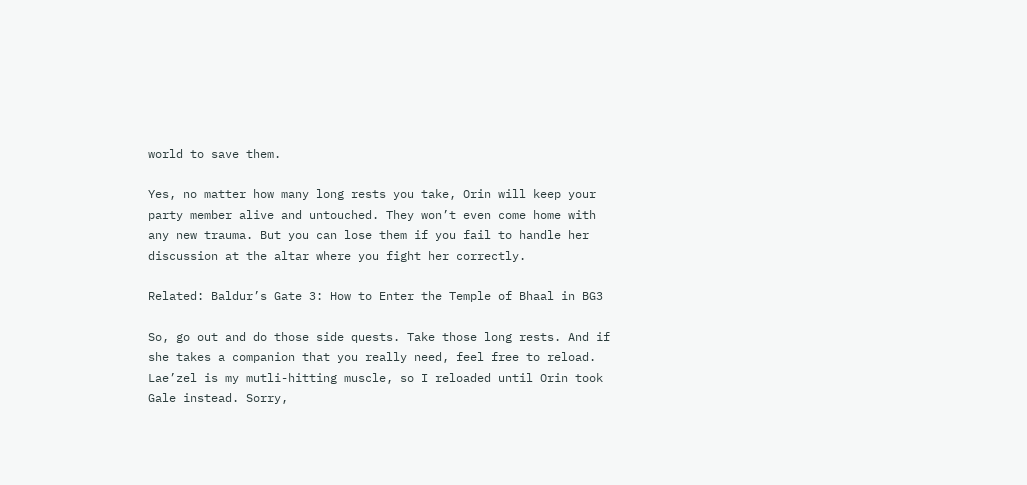world to save them.

Yes, no matter how many long rests you take, Orin will keep your party member alive and untouched. They won’t even come home with any new trauma. But you can lose them if you fail to handle her discussion at the altar where you fight her correctly.

Related: Baldur’s Gate 3: How to Enter the Temple of Bhaal in BG3

So, go out and do those side quests. Take those long rests. And if she takes a companion that you really need, feel free to reload. Lae’zel is my mutli-hitting muscle, so I reloaded until Orin took Gale instead. Sorry,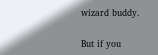wizard buddy.

But if you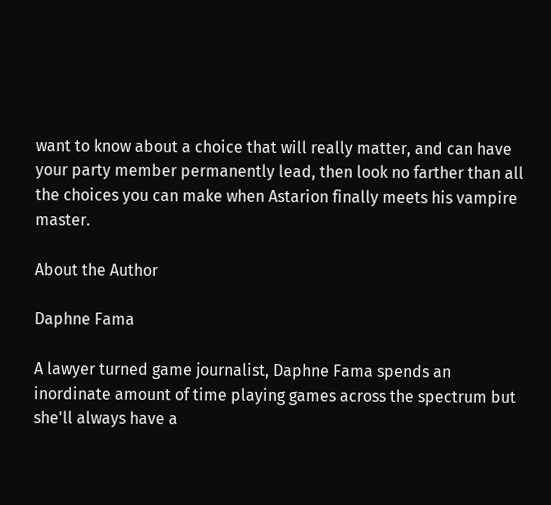want to know about a choice that will really matter, and can have your party member permanently lead, then look no farther than all the choices you can make when Astarion finally meets his vampire master.

About the Author

Daphne Fama

A lawyer turned game journalist, Daphne Fama spends an inordinate amount of time playing games across the spectrum but she'll always have a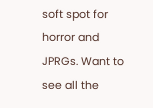soft spot for horror and JPRGs. Want to see all the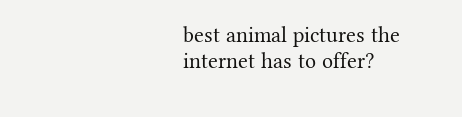best animal pictures the internet has to offer?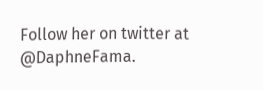Follow her on twitter at @DaphneFama.